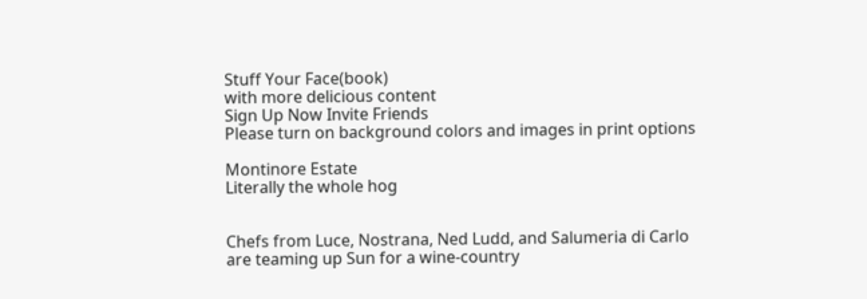Stuff Your Face(book)
with more delicious content
Sign Up Now Invite Friends
Please turn on background colors and images in print options

Montinore Estate
Literally the whole hog


Chefs from Luce, Nostrana, Ned Ludd, and Salumeria di Carlo are teaming up Sun for a wine-country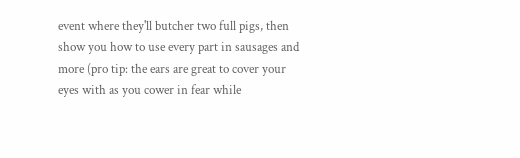event where they'll butcher two full pigs, then show you how to use every part in sausages and more (pro tip: the ears are great to cover your eyes with as you cower in fear while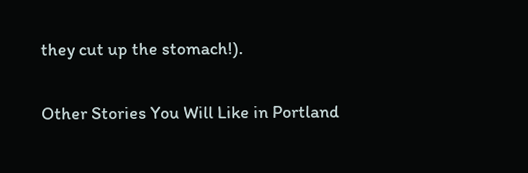they cut up the stomach!).

Other Stories You Will Like in Portland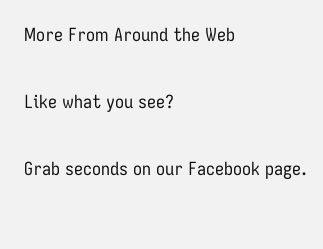More From Around the Web

Like what you see?

Grab seconds on our Facebook page.